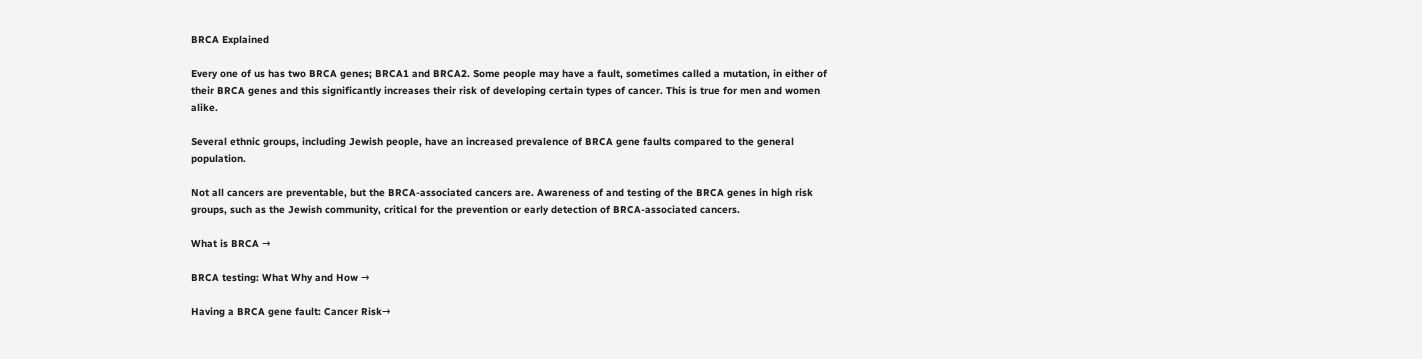BRCA Explained

Every one of us has two BRCA genes; BRCA1 and BRCA2. Some people may have a fault, sometimes called a mutation, in either of their BRCA genes and this significantly increases their risk of developing certain types of cancer. This is true for men and women alike.

Several ethnic groups, including Jewish people, have an increased prevalence of BRCA gene faults compared to the general population.

Not all cancers are preventable, but the BRCA-associated cancers are. Awareness of and testing of the BRCA genes in high risk groups, such as the Jewish community, critical for the prevention or early detection of BRCA-associated cancers.

What is BRCA →

BRCA testing: What Why and How →

Having a BRCA gene fault: Cancer Risk→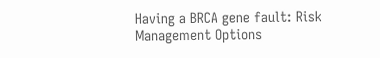Having a BRCA gene fault: Risk Management Options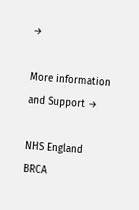→

More information and Support →

NHS England BRCA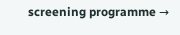screening programme →